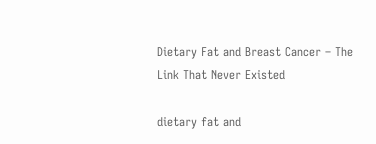Dietary Fat and Breast Cancer – The Link That Never Existed

dietary fat and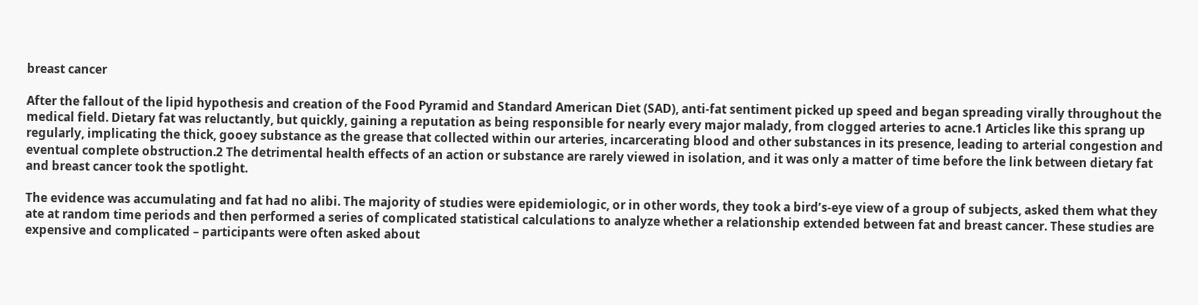breast cancer

After the fallout of the lipid hypothesis and creation of the Food Pyramid and Standard American Diet (SAD), anti-fat sentiment picked up speed and began spreading virally throughout the medical field. Dietary fat was reluctantly, but quickly, gaining a reputation as being responsible for nearly every major malady, from clogged arteries to acne.1 Articles like this sprang up regularly, implicating the thick, gooey substance as the grease that collected within our arteries, incarcerating blood and other substances in its presence, leading to arterial congestion and eventual complete obstruction.2 The detrimental health effects of an action or substance are rarely viewed in isolation, and it was only a matter of time before the link between dietary fat and breast cancer took the spotlight.

The evidence was accumulating and fat had no alibi. The majority of studies were epidemiologic, or in other words, they took a bird’s-eye view of a group of subjects, asked them what they ate at random time periods and then performed a series of complicated statistical calculations to analyze whether a relationship extended between fat and breast cancer. These studies are expensive and complicated – participants were often asked about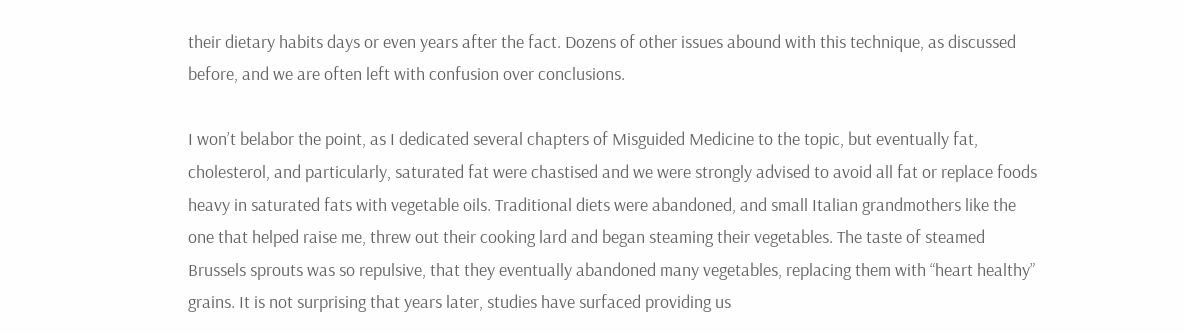their dietary habits days or even years after the fact. Dozens of other issues abound with this technique, as discussed before, and we are often left with confusion over conclusions.

I won’t belabor the point, as I dedicated several chapters of Misguided Medicine to the topic, but eventually fat, cholesterol, and particularly, saturated fat were chastised and we were strongly advised to avoid all fat or replace foods heavy in saturated fats with vegetable oils. Traditional diets were abandoned, and small Italian grandmothers like the one that helped raise me, threw out their cooking lard and began steaming their vegetables. The taste of steamed Brussels sprouts was so repulsive, that they eventually abandoned many vegetables, replacing them with “heart healthy” grains. It is not surprising that years later, studies have surfaced providing us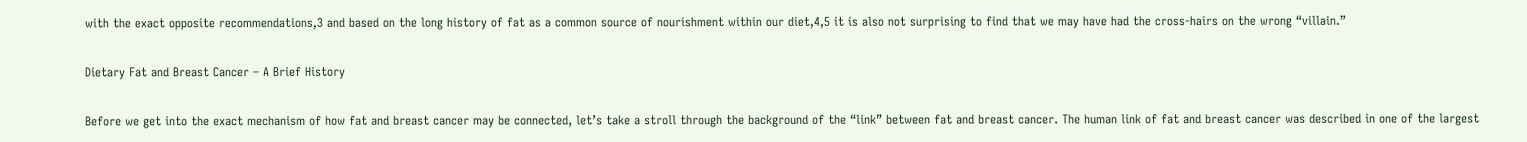with the exact opposite recommendations,3 and based on the long history of fat as a common source of nourishment within our diet,4,5 it is also not surprising to find that we may have had the cross-hairs on the wrong “villain.”

Dietary Fat and Breast Cancer – A Brief History

Before we get into the exact mechanism of how fat and breast cancer may be connected, let’s take a stroll through the background of the “link” between fat and breast cancer. The human link of fat and breast cancer was described in one of the largest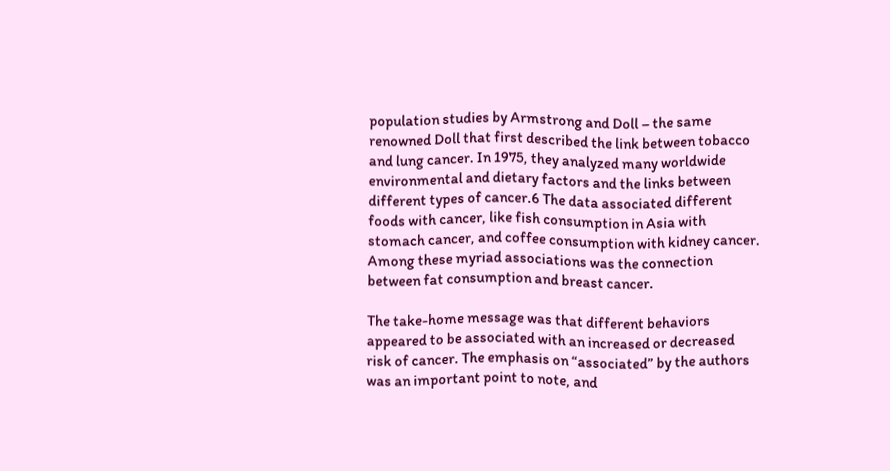population studies by Armstrong and Doll – the same renowned Doll that first described the link between tobacco and lung cancer. In 1975, they analyzed many worldwide environmental and dietary factors and the links between different types of cancer.6 The data associated different foods with cancer, like fish consumption in Asia with stomach cancer, and coffee consumption with kidney cancer. Among these myriad associations was the connection between fat consumption and breast cancer.

The take-home message was that different behaviors appeared to be associated with an increased or decreased risk of cancer. The emphasis on “associated” by the authors was an important point to note, and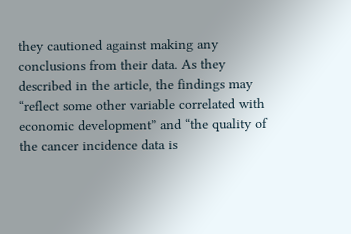they cautioned against making any conclusions from their data. As they described in the article, the findings may “reflect some other variable correlated with economic development” and “the quality of the cancer incidence data is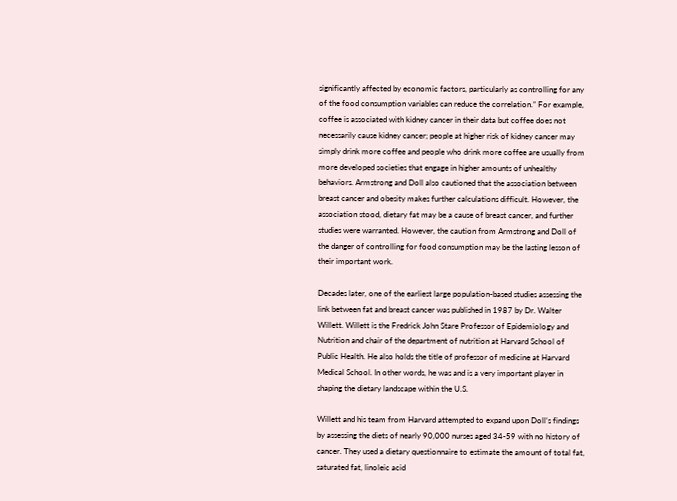significantly affected by economic factors, particularly as controlling for any of the food consumption variables can reduce the correlation.” For example, coffee is associated with kidney cancer in their data but coffee does not necessarily cause kidney cancer; people at higher risk of kidney cancer may simply drink more coffee and people who drink more coffee are usually from more developed societies that engage in higher amounts of unhealthy behaviors. Armstrong and Doll also cautioned that the association between breast cancer and obesity makes further calculations difficult. However, the association stood, dietary fat may be a cause of breast cancer, and further studies were warranted. However, the caution from Armstrong and Doll of the danger of controlling for food consumption may be the lasting lesson of their important work.

Decades later, one of the earliest large population-based studies assessing the link between fat and breast cancer was published in 1987 by Dr. Walter Willett. Willett is the Fredrick John Stare Professor of Epidemiology and Nutrition and chair of the department of nutrition at Harvard School of Public Health. He also holds the title of professor of medicine at Harvard Medical School. In other words, he was and is a very important player in shaping the dietary landscape within the U.S.

Willett and his team from Harvard attempted to expand upon Doll’s findings by assessing the diets of nearly 90,000 nurses aged 34-59 with no history of cancer. They used a dietary questionnaire to estimate the amount of total fat, saturated fat, linoleic acid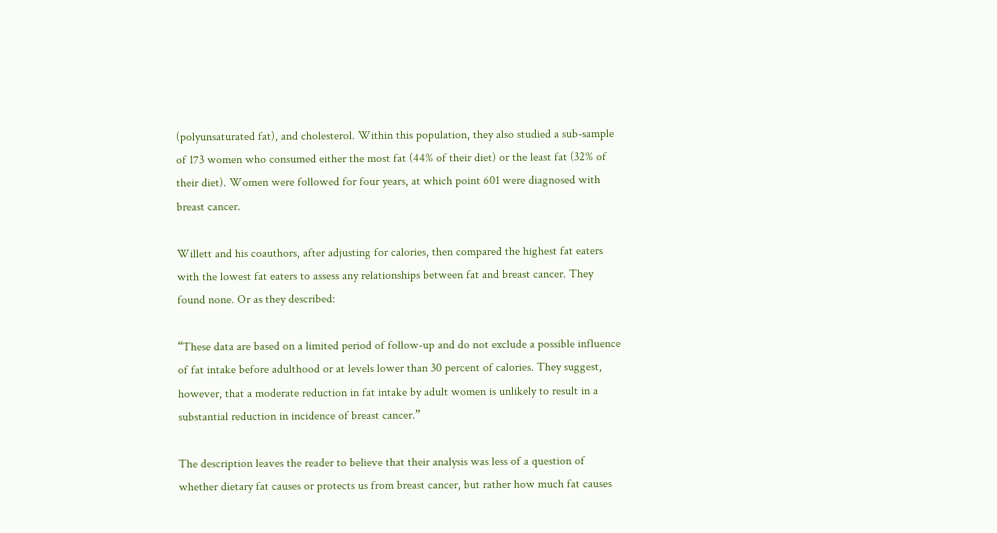(polyunsaturated fat), and cholesterol. Within this population, they also studied a sub-sample of 173 women who consumed either the most fat (44% of their diet) or the least fat (32% of their diet). Women were followed for four years, at which point 601 were diagnosed with breast cancer.

Willett and his coauthors, after adjusting for calories, then compared the highest fat eaters with the lowest fat eaters to assess any relationships between fat and breast cancer. They found none. Or as they described:

“These data are based on a limited period of follow-up and do not exclude a possible influence of fat intake before adulthood or at levels lower than 30 percent of calories. They suggest, however, that a moderate reduction in fat intake by adult women is unlikely to result in a substantial reduction in incidence of breast cancer.”

The description leaves the reader to believe that their analysis was less of a question of whether dietary fat causes or protects us from breast cancer, but rather how much fat causes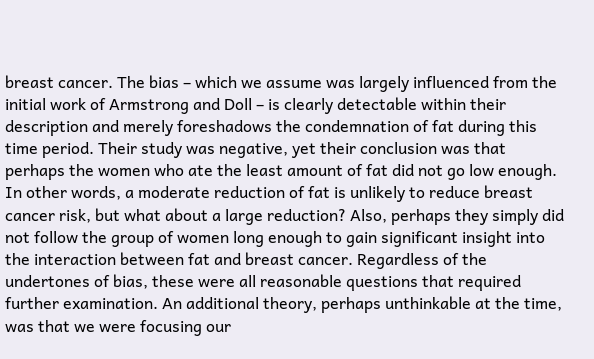breast cancer. The bias – which we assume was largely influenced from the initial work of Armstrong and Doll – is clearly detectable within their description and merely foreshadows the condemnation of fat during this time period. Their study was negative, yet their conclusion was that perhaps the women who ate the least amount of fat did not go low enough. In other words, a moderate reduction of fat is unlikely to reduce breast cancer risk, but what about a large reduction? Also, perhaps they simply did not follow the group of women long enough to gain significant insight into the interaction between fat and breast cancer. Regardless of the undertones of bias, these were all reasonable questions that required further examination. An additional theory, perhaps unthinkable at the time, was that we were focusing our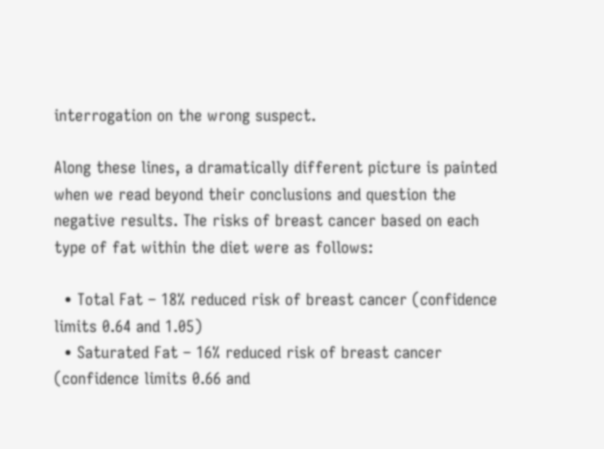interrogation on the wrong suspect.

Along these lines, a dramatically different picture is painted when we read beyond their conclusions and question the negative results. The risks of breast cancer based on each type of fat within the diet were as follows:

  • Total Fat – 18% reduced risk of breast cancer (confidence limits 0.64 and 1.05)
  • Saturated Fat – 16% reduced risk of breast cancer (confidence limits 0.66 and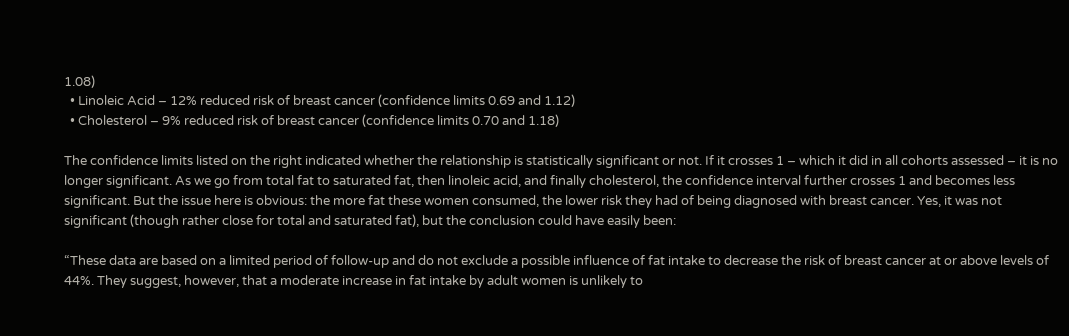1.08)
  • Linoleic Acid – 12% reduced risk of breast cancer (confidence limits 0.69 and 1.12)
  • Cholesterol – 9% reduced risk of breast cancer (confidence limits 0.70 and 1.18)

The confidence limits listed on the right indicated whether the relationship is statistically significant or not. If it crosses 1 – which it did in all cohorts assessed – it is no longer significant. As we go from total fat to saturated fat, then linoleic acid, and finally cholesterol, the confidence interval further crosses 1 and becomes less significant. But the issue here is obvious: the more fat these women consumed, the lower risk they had of being diagnosed with breast cancer. Yes, it was not significant (though rather close for total and saturated fat), but the conclusion could have easily been:

“These data are based on a limited period of follow-up and do not exclude a possible influence of fat intake to decrease the risk of breast cancer at or above levels of 44%. They suggest, however, that a moderate increase in fat intake by adult women is unlikely to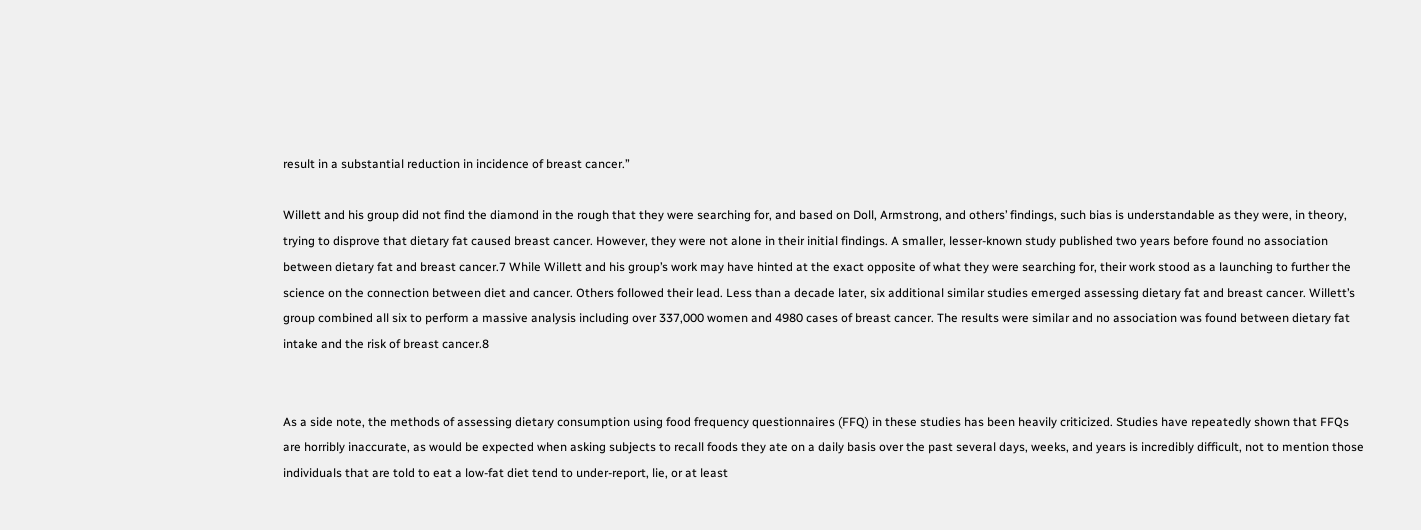result in a substantial reduction in incidence of breast cancer.”

Willett and his group did not find the diamond in the rough that they were searching for, and based on Doll, Armstrong, and others’ findings, such bias is understandable as they were, in theory, trying to disprove that dietary fat caused breast cancer. However, they were not alone in their initial findings. A smaller, lesser-known study published two years before found no association between dietary fat and breast cancer.7 While Willett and his group’s work may have hinted at the exact opposite of what they were searching for, their work stood as a launching to further the science on the connection between diet and cancer. Others followed their lead. Less than a decade later, six additional similar studies emerged assessing dietary fat and breast cancer. Willett’s group combined all six to perform a massive analysis including over 337,000 women and 4980 cases of breast cancer. The results were similar and no association was found between dietary fat intake and the risk of breast cancer.8


As a side note, the methods of assessing dietary consumption using food frequency questionnaires (FFQ) in these studies has been heavily criticized. Studies have repeatedly shown that FFQs are horribly inaccurate, as would be expected when asking subjects to recall foods they ate on a daily basis over the past several days, weeks, and years is incredibly difficult, not to mention those individuals that are told to eat a low-fat diet tend to under-report, lie, or at least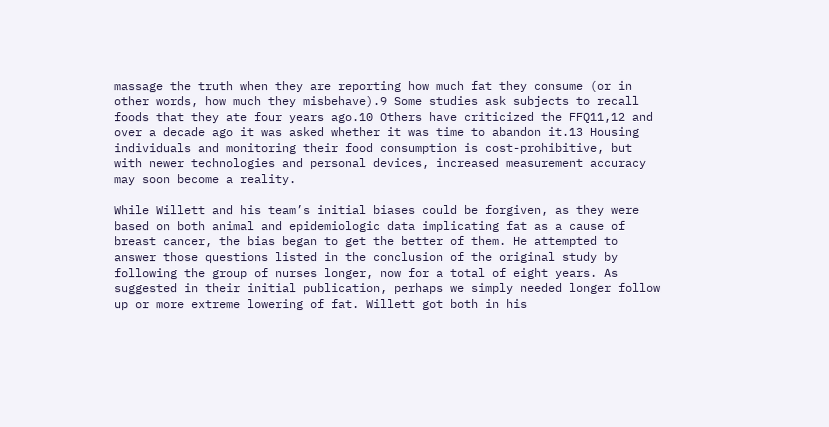massage the truth when they are reporting how much fat they consume (or in other words, how much they misbehave).9 Some studies ask subjects to recall foods that they ate four years ago.10 Others have criticized the FFQ11,12 and over a decade ago it was asked whether it was time to abandon it.13 Housing individuals and monitoring their food consumption is cost-prohibitive, but with newer technologies and personal devices, increased measurement accuracy may soon become a reality.

While Willett and his team’s initial biases could be forgiven, as they were based on both animal and epidemiologic data implicating fat as a cause of breast cancer, the bias began to get the better of them. He attempted to answer those questions listed in the conclusion of the original study by following the group of nurses longer, now for a total of eight years. As suggested in their initial publication, perhaps we simply needed longer follow up or more extreme lowering of fat. Willett got both in his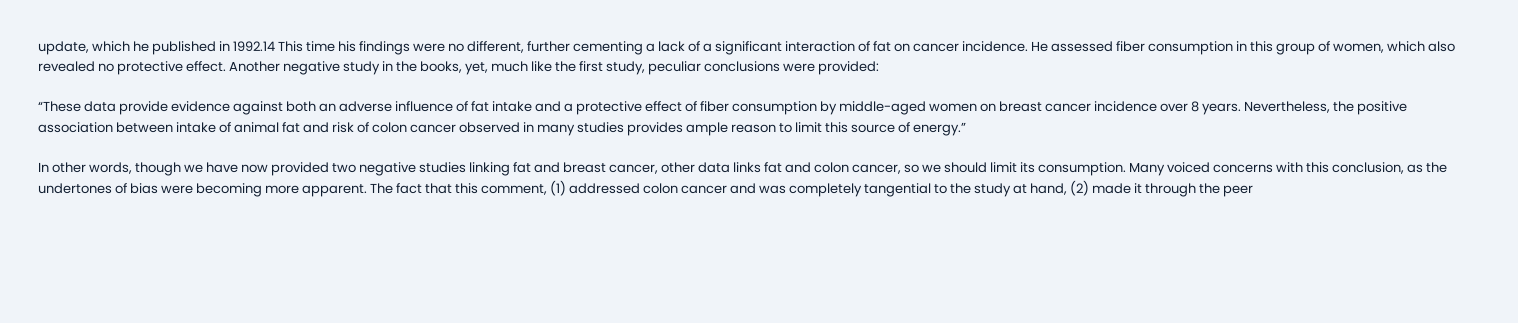update, which he published in 1992.14 This time his findings were no different, further cementing a lack of a significant interaction of fat on cancer incidence. He assessed fiber consumption in this group of women, which also revealed no protective effect. Another negative study in the books, yet, much like the first study, peculiar conclusions were provided:

“These data provide evidence against both an adverse influence of fat intake and a protective effect of fiber consumption by middle-aged women on breast cancer incidence over 8 years. Nevertheless, the positive association between intake of animal fat and risk of colon cancer observed in many studies provides ample reason to limit this source of energy.”

In other words, though we have now provided two negative studies linking fat and breast cancer, other data links fat and colon cancer, so we should limit its consumption. Many voiced concerns with this conclusion, as the undertones of bias were becoming more apparent. The fact that this comment, (1) addressed colon cancer and was completely tangential to the study at hand, (2) made it through the peer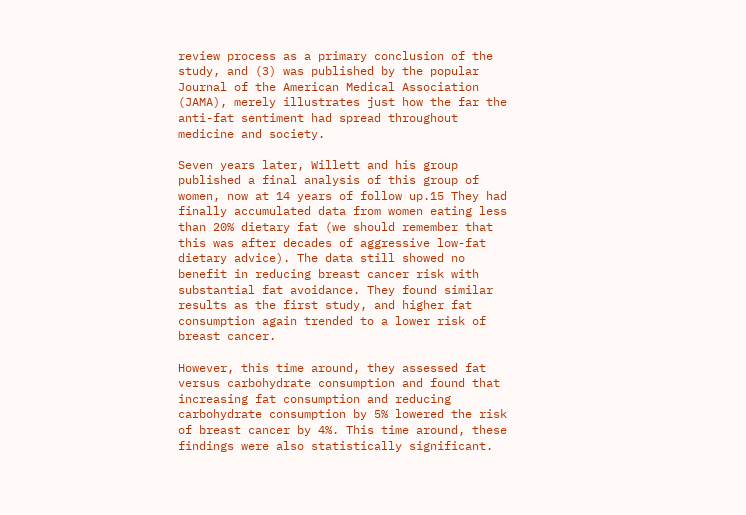review process as a primary conclusion of the study, and (3) was published by the popular Journal of the American Medical Association (JAMA), merely illustrates just how the far the anti-fat sentiment had spread throughout medicine and society.

Seven years later, Willett and his group published a final analysis of this group of women, now at 14 years of follow up.15 They had finally accumulated data from women eating less than 20% dietary fat (we should remember that this was after decades of aggressive low-fat dietary advice). The data still showed no benefit in reducing breast cancer risk with substantial fat avoidance. They found similar results as the first study, and higher fat consumption again trended to a lower risk of breast cancer.

However, this time around, they assessed fat versus carbohydrate consumption and found that increasing fat consumption and reducing carbohydrate consumption by 5% lowered the risk of breast cancer by 4%. This time around, these findings were also statistically significant.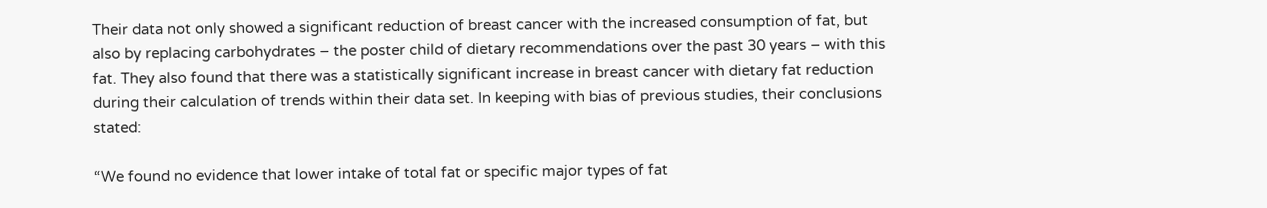Their data not only showed a significant reduction of breast cancer with the increased consumption of fat, but also by replacing carbohydrates – the poster child of dietary recommendations over the past 30 years – with this fat. They also found that there was a statistically significant increase in breast cancer with dietary fat reduction during their calculation of trends within their data set. In keeping with bias of previous studies, their conclusions stated:

“We found no evidence that lower intake of total fat or specific major types of fat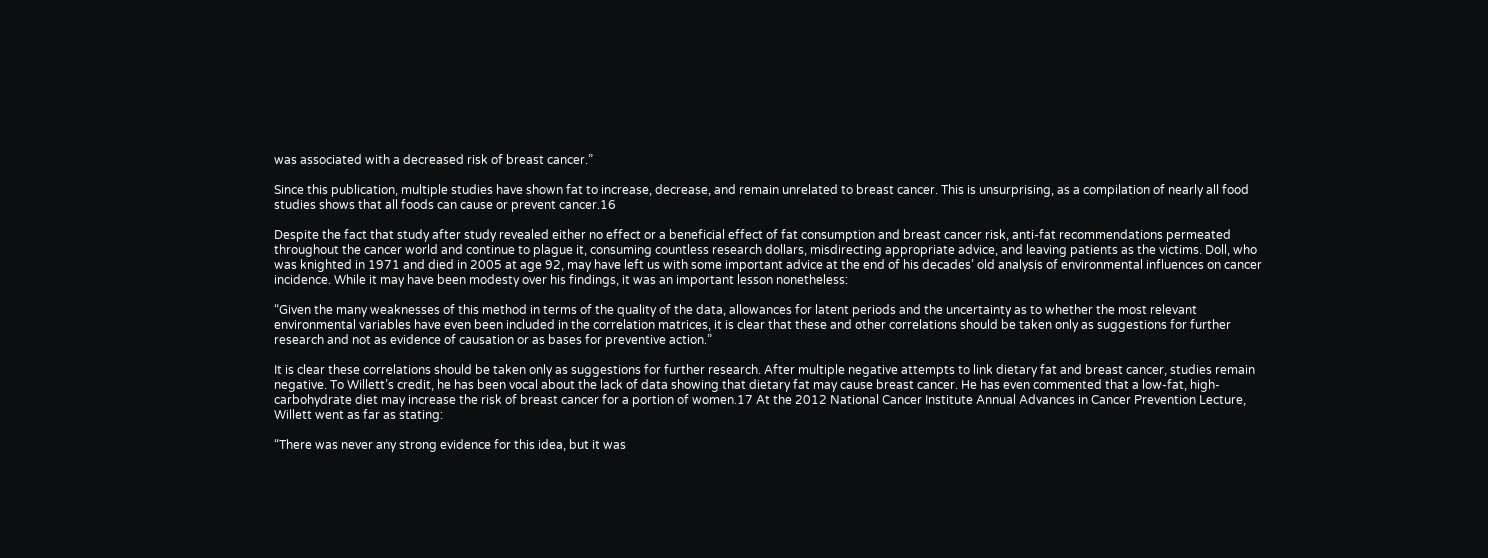was associated with a decreased risk of breast cancer.”

Since this publication, multiple studies have shown fat to increase, decrease, and remain unrelated to breast cancer. This is unsurprising, as a compilation of nearly all food studies shows that all foods can cause or prevent cancer.16

Despite the fact that study after study revealed either no effect or a beneficial effect of fat consumption and breast cancer risk, anti-fat recommendations permeated throughout the cancer world and continue to plague it, consuming countless research dollars, misdirecting appropriate advice, and leaving patients as the victims. Doll, who was knighted in 1971 and died in 2005 at age 92, may have left us with some important advice at the end of his decades’ old analysis of environmental influences on cancer incidence. While it may have been modesty over his findings, it was an important lesson nonetheless:

“Given the many weaknesses of this method in terms of the quality of the data, allowances for latent periods and the uncertainty as to whether the most relevant environmental variables have even been included in the correlation matrices, it is clear that these and other correlations should be taken only as suggestions for further research and not as evidence of causation or as bases for preventive action.”

It is clear these correlations should be taken only as suggestions for further research. After multiple negative attempts to link dietary fat and breast cancer, studies remain negative. To Willett’s credit, he has been vocal about the lack of data showing that dietary fat may cause breast cancer. He has even commented that a low-fat, high-carbohydrate diet may increase the risk of breast cancer for a portion of women.17 At the 2012 National Cancer Institute Annual Advances in Cancer Prevention Lecture, Willett went as far as stating:

“There was never any strong evidence for this idea, but it was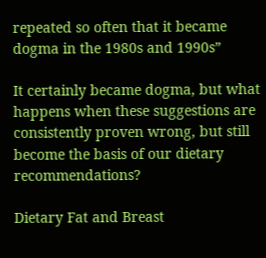repeated so often that it became dogma in the 1980s and 1990s”

It certainly became dogma, but what happens when these suggestions are consistently proven wrong, but still become the basis of our dietary recommendations?

Dietary Fat and Breast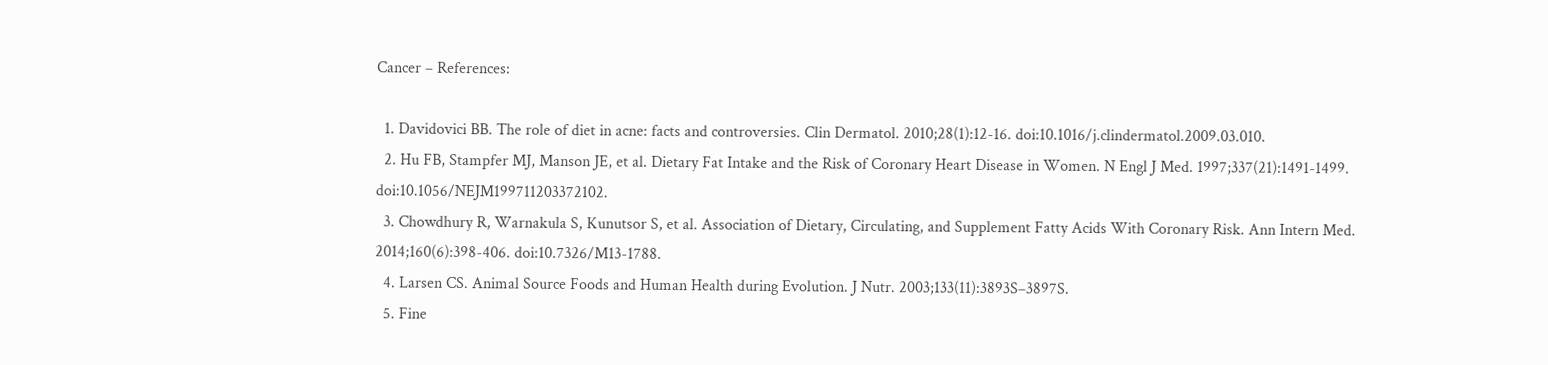Cancer – References:

  1. Davidovici BB. The role of diet in acne: facts and controversies. Clin Dermatol. 2010;28(1):12-16. doi:10.1016/j.clindermatol.2009.03.010.
  2. Hu FB, Stampfer MJ, Manson JE, et al. Dietary Fat Intake and the Risk of Coronary Heart Disease in Women. N Engl J Med. 1997;337(21):1491-1499. doi:10.1056/NEJM199711203372102.
  3. Chowdhury R, Warnakula S, Kunutsor S, et al. Association of Dietary, Circulating, and Supplement Fatty Acids With Coronary Risk. Ann Intern Med. 2014;160(6):398-406. doi:10.7326/M13-1788.
  4. Larsen CS. Animal Source Foods and Human Health during Evolution. J Nutr. 2003;133(11):3893S–3897S.
  5. Fine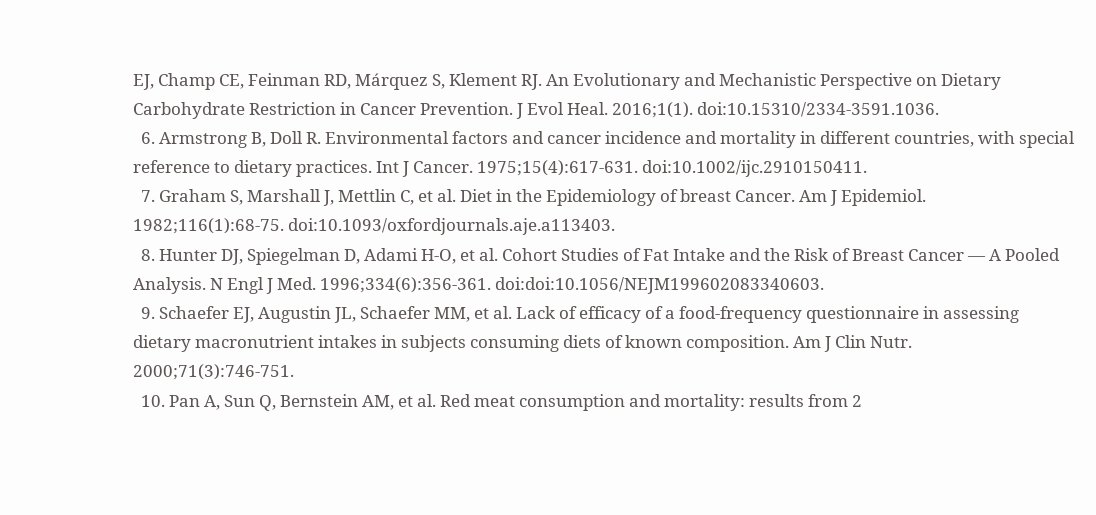EJ, Champ CE, Feinman RD, Márquez S, Klement RJ. An Evolutionary and Mechanistic Perspective on Dietary Carbohydrate Restriction in Cancer Prevention. J Evol Heal. 2016;1(1). doi:10.15310/2334-3591.1036.
  6. Armstrong B, Doll R. Environmental factors and cancer incidence and mortality in different countries, with special reference to dietary practices. Int J Cancer. 1975;15(4):617-631. doi:10.1002/ijc.2910150411.
  7. Graham S, Marshall J, Mettlin C, et al. Diet in the Epidemiology of breast Cancer. Am J Epidemiol. 1982;116(1):68-75. doi:10.1093/oxfordjournals.aje.a113403.
  8. Hunter DJ, Spiegelman D, Adami H-O, et al. Cohort Studies of Fat Intake and the Risk of Breast Cancer — A Pooled Analysis. N Engl J Med. 1996;334(6):356-361. doi:doi:10.1056/NEJM199602083340603.
  9. Schaefer EJ, Augustin JL, Schaefer MM, et al. Lack of efficacy of a food-frequency questionnaire in assessing dietary macronutrient intakes in subjects consuming diets of known composition. Am J Clin Nutr. 2000;71(3):746-751.
  10. Pan A, Sun Q, Bernstein AM, et al. Red meat consumption and mortality: results from 2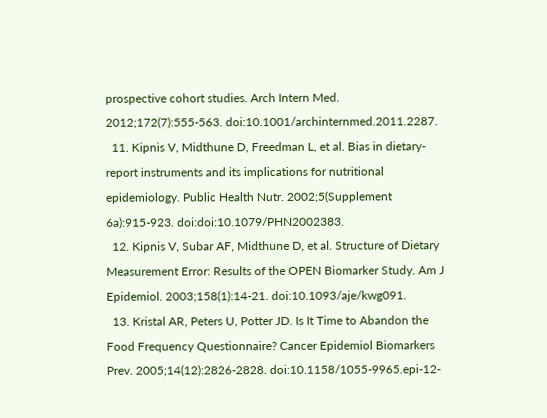prospective cohort studies. Arch Intern Med. 2012;172(7):555-563. doi:10.1001/archinternmed.2011.2287.
  11. Kipnis V, Midthune D, Freedman L, et al. Bias in dietary-report instruments and its implications for nutritional epidemiology. Public Health Nutr. 2002;5(Supplement 6a):915-923. doi:doi:10.1079/PHN2002383.
  12. Kipnis V, Subar AF, Midthune D, et al. Structure of Dietary Measurement Error: Results of the OPEN Biomarker Study. Am J Epidemiol. 2003;158(1):14-21. doi:10.1093/aje/kwg091.
  13. Kristal AR, Peters U, Potter JD. Is It Time to Abandon the Food Frequency Questionnaire? Cancer Epidemiol Biomarkers Prev. 2005;14(12):2826-2828. doi:10.1158/1055-9965.epi-12-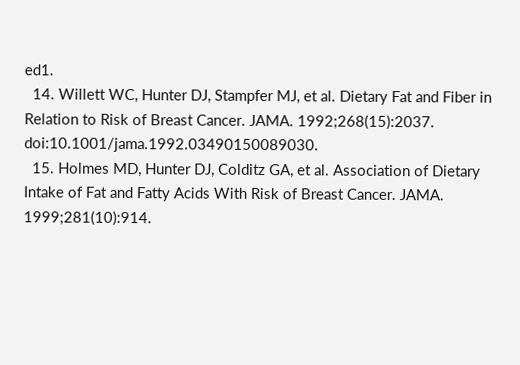ed1.
  14. Willett WC, Hunter DJ, Stampfer MJ, et al. Dietary Fat and Fiber in Relation to Risk of Breast Cancer. JAMA. 1992;268(15):2037. doi:10.1001/jama.1992.03490150089030.
  15. Holmes MD, Hunter DJ, Colditz GA, et al. Association of Dietary Intake of Fat and Fatty Acids With Risk of Breast Cancer. JAMA. 1999;281(10):914.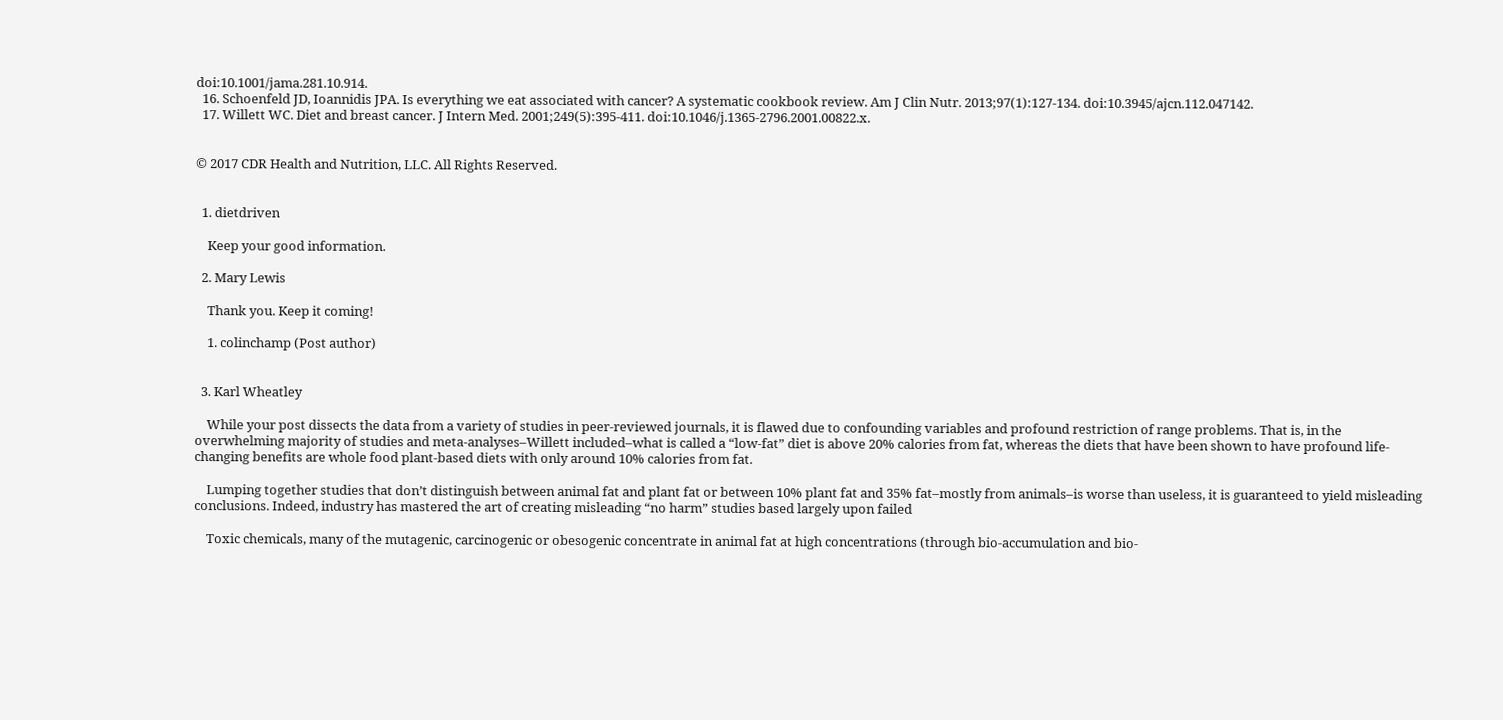doi:10.1001/jama.281.10.914.
  16. Schoenfeld JD, Ioannidis JPA. Is everything we eat associated with cancer? A systematic cookbook review. Am J Clin Nutr. 2013;97(1):127-134. doi:10.3945/ajcn.112.047142.
  17. Willett WC. Diet and breast cancer. J Intern Med. 2001;249(5):395-411. doi:10.1046/j.1365-2796.2001.00822.x.


© 2017 CDR Health and Nutrition, LLC. All Rights Reserved.


  1. dietdriven

    Keep your good information.

  2. Mary Lewis

    Thank you. Keep it coming!

    1. colinchamp (Post author)


  3. Karl Wheatley

    While your post dissects the data from a variety of studies in peer-reviewed journals, it is flawed due to confounding variables and profound restriction of range problems. That is, in the overwhelming majority of studies and meta-analyses–Willett included–what is called a “low-fat” diet is above 20% calories from fat, whereas the diets that have been shown to have profound life-changing benefits are whole food plant-based diets with only around 10% calories from fat.

    Lumping together studies that don’t distinguish between animal fat and plant fat or between 10% plant fat and 35% fat–mostly from animals–is worse than useless, it is guaranteed to yield misleading conclusions. Indeed, industry has mastered the art of creating misleading “no harm” studies based largely upon failed

    Toxic chemicals, many of the mutagenic, carcinogenic or obesogenic concentrate in animal fat at high concentrations (through bio-accumulation and bio-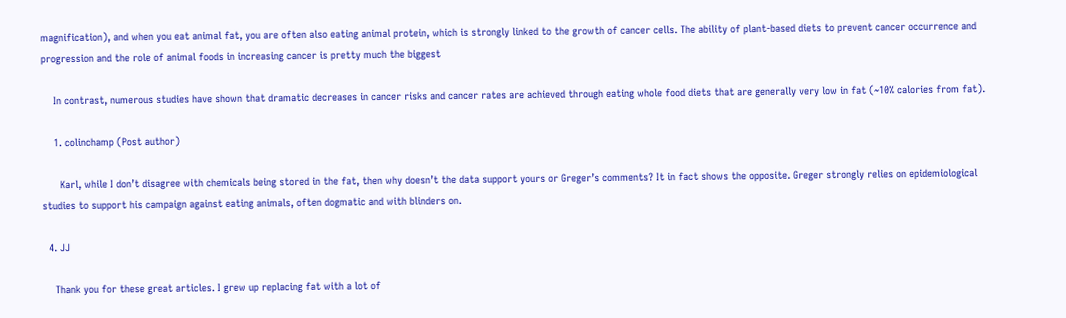magnification), and when you eat animal fat, you are often also eating animal protein, which is strongly linked to the growth of cancer cells. The ability of plant-based diets to prevent cancer occurrence and progression and the role of animal foods in increasing cancer is pretty much the biggest

    In contrast, numerous studies have shown that dramatic decreases in cancer risks and cancer rates are achieved through eating whole food diets that are generally very low in fat (~10% calories from fat).

    1. colinchamp (Post author)

      Karl, while I don’t disagree with chemicals being stored in the fat, then why doesn’t the data support yours or Greger’s comments? It in fact shows the opposite. Greger strongly relies on epidemiological studies to support his campaign against eating animals, often dogmatic and with blinders on.

  4. JJ

    Thank you for these great articles. I grew up replacing fat with a lot of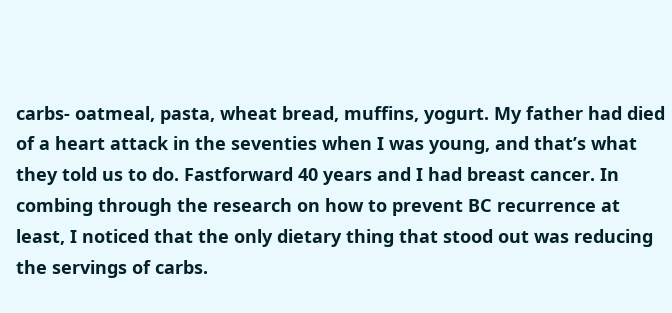carbs- oatmeal, pasta, wheat bread, muffins, yogurt. My father had died of a heart attack in the seventies when I was young, and that’s what they told us to do. Fastforward 40 years and I had breast cancer. In combing through the research on how to prevent BC recurrence at least, I noticed that the only dietary thing that stood out was reducing the servings of carbs.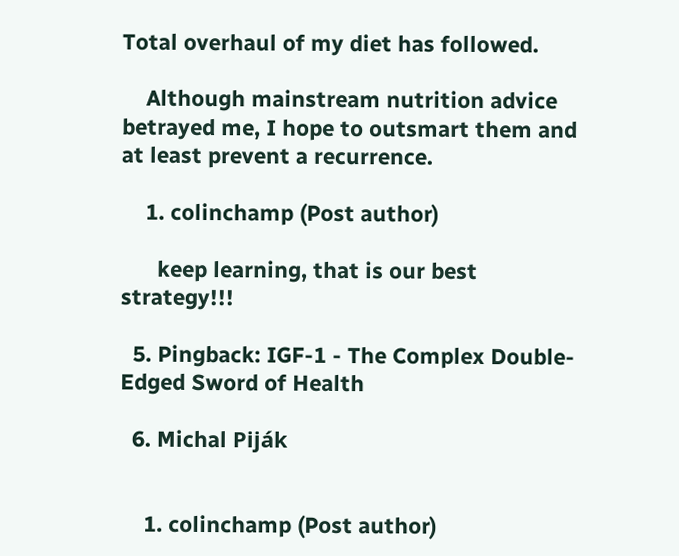Total overhaul of my diet has followed.

    Although mainstream nutrition advice betrayed me, I hope to outsmart them and at least prevent a recurrence.

    1. colinchamp (Post author)

      keep learning, that is our best strategy!!!

  5. Pingback: IGF-1 - The Complex Double-Edged Sword of Health

  6. Michal Piják


    1. colinchamp (Post author)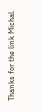Thanks for the link Michal.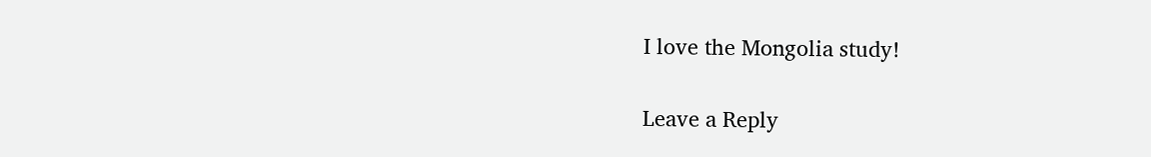I love the Mongolia study!


Leave a Reply